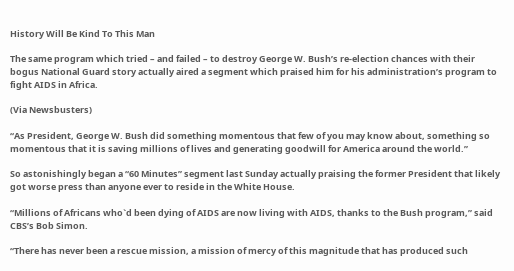History Will Be Kind To This Man

The same program which tried – and failed – to destroy George W. Bush’s re-election chances with their bogus National Guard story actually aired a segment which praised him for his administration’s program to fight AIDS in Africa.

(Via Newsbusters)

“As President, George W. Bush did something momentous that few of you may know about, something so momentous that it is saving millions of lives and generating goodwill for America around the world.”

So astonishingly began a “60 Minutes” segment last Sunday actually praising the former President that likely got worse press than anyone ever to reside in the White House.

“Millions of Africans who`d been dying of AIDS are now living with AIDS, thanks to the Bush program,” said CBS’s Bob Simon.

“There has never been a rescue mission, a mission of mercy of this magnitude that has produced such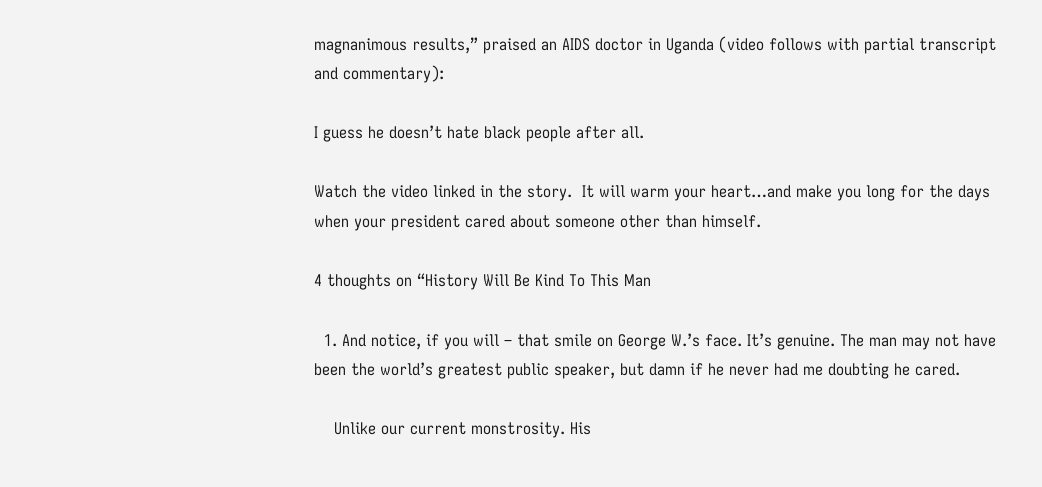magnanimous results,” praised an AIDS doctor in Uganda (video follows with partial transcript and commentary):

I guess he doesn’t hate black people after all.

Watch the video linked in the story.  It will warm your heart…and make you long for the days when your president cared about someone other than himself.

4 thoughts on “History Will Be Kind To This Man

  1. And notice, if you will – that smile on George W.’s face. It’s genuine. The man may not have been the world’s greatest public speaker, but damn if he never had me doubting he cared.

    Unlike our current monstrosity. His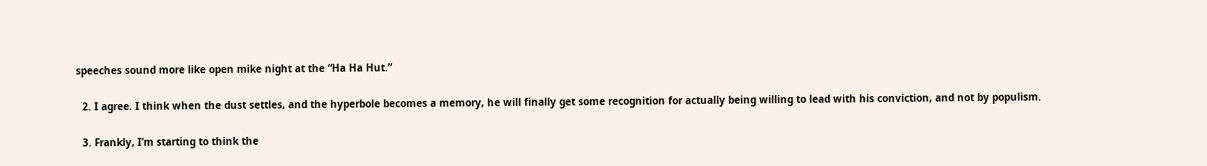speeches sound more like open mike night at the “Ha Ha Hut.”

  2. I agree. I think when the dust settles, and the hyperbole becomes a memory, he will finally get some recognition for actually being willing to lead with his conviction, and not by populism.

  3. Frankly, I’m starting to think the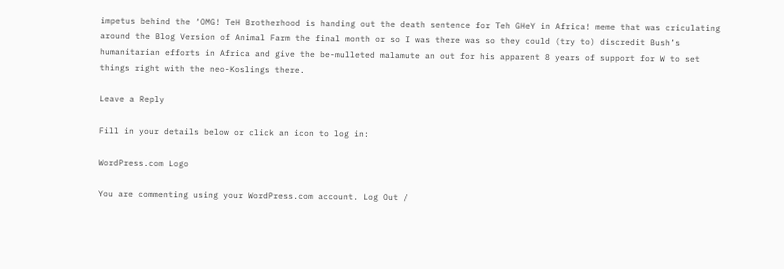impetus behind the ‘OMG! TeH Brotherhood is handing out the death sentence for Teh GHeY in Africa! meme that was criculating around the Blog Version of Animal Farm the final month or so I was there was so they could (try to) discredit Bush’s humanitarian efforts in Africa and give the be-mulleted malamute an out for his apparent 8 years of support for W to set things right with the neo-Koslings there.

Leave a Reply

Fill in your details below or click an icon to log in:

WordPress.com Logo

You are commenting using your WordPress.com account. Log Out /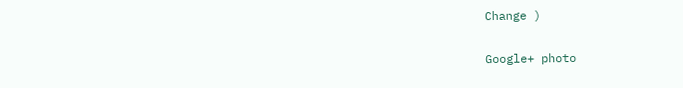Change )

Google+ photo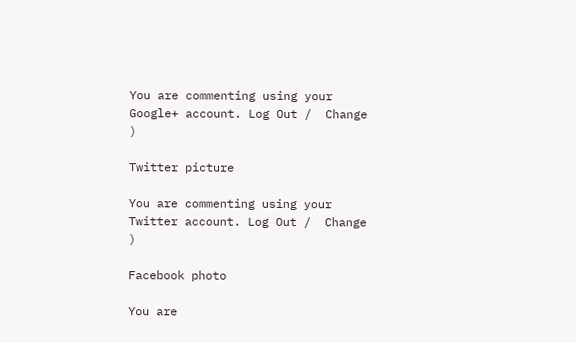You are commenting using your Google+ account. Log Out /  Change )

Twitter picture

You are commenting using your Twitter account. Log Out /  Change )

Facebook photo

You are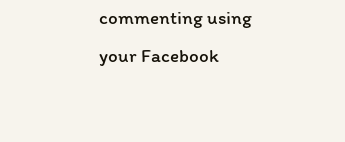commenting using your Facebook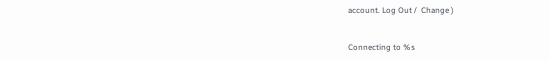account. Log Out /  Change )


Connecting to %s